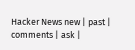Hacker News new | past | comments | ask |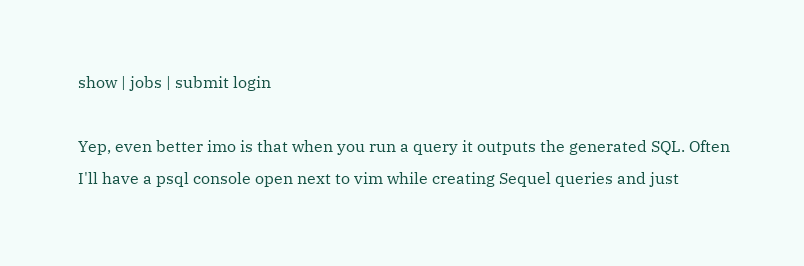show | jobs | submit login

Yep, even better imo is that when you run a query it outputs the generated SQL. Often I'll have a psql console open next to vim while creating Sequel queries and just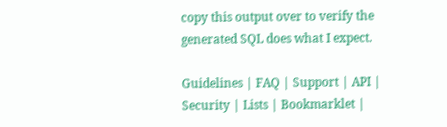copy this output over to verify the generated SQL does what I expect.

Guidelines | FAQ | Support | API | Security | Lists | Bookmarklet |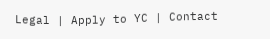Legal | Apply to YC | Contact